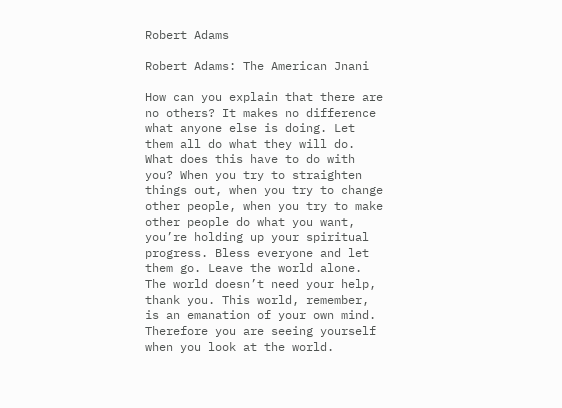Robert Adams

Robert Adams: The American Jnani

How can you explain that there are no others? It makes no difference what anyone else is doing. Let them all do what they will do. What does this have to do with you? When you try to straighten things out, when you try to change other people, when you try to make other people do what you want, you’re holding up your spiritual progress. Bless everyone and let them go. Leave the world alone. The world doesn’t need your help, thank you. This world, remember, is an emanation of your own mind. Therefore you are seeing yourself when you look at the world.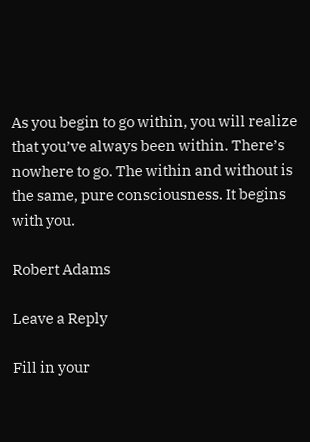As you begin to go within, you will realize that you’ve always been within. There’s nowhere to go. The within and without is the same, pure consciousness. It begins with you.

Robert Adams

Leave a Reply

Fill in your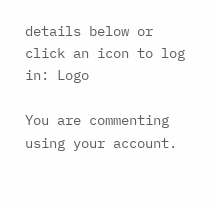details below or click an icon to log in: Logo

You are commenting using your account.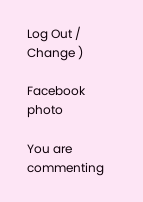Log Out /  Change )

Facebook photo

You are commenting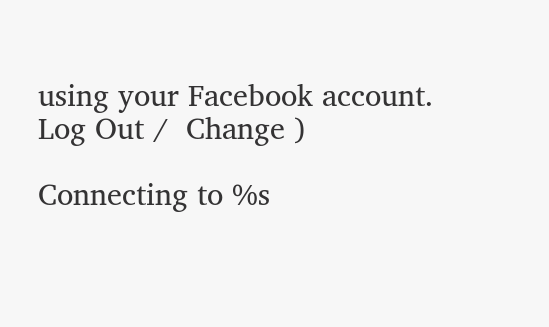using your Facebook account. Log Out /  Change )

Connecting to %s